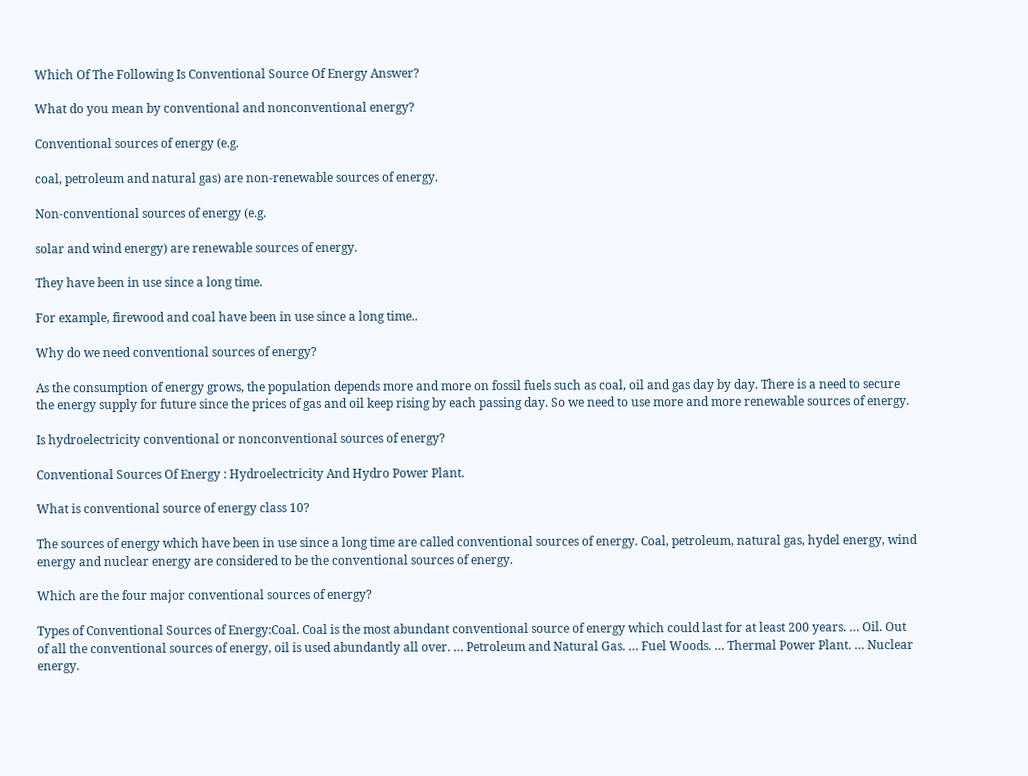Which Of The Following Is Conventional Source Of Energy Answer?

What do you mean by conventional and nonconventional energy?

Conventional sources of energy (e.g.

coal, petroleum and natural gas) are non-renewable sources of energy.

Non-conventional sources of energy (e.g.

solar and wind energy) are renewable sources of energy.

They have been in use since a long time.

For example, firewood and coal have been in use since a long time..

Why do we need conventional sources of energy?

As the consumption of energy grows, the population depends more and more on fossil fuels such as coal, oil and gas day by day. There is a need to secure the energy supply for future since the prices of gas and oil keep rising by each passing day. So we need to use more and more renewable sources of energy.

Is hydroelectricity conventional or nonconventional sources of energy?

Conventional Sources Of Energy : Hydroelectricity And Hydro Power Plant.

What is conventional source of energy class 10?

The sources of energy which have been in use since a long time are called conventional sources of energy. Coal, petroleum, natural gas, hydel energy, wind energy and nuclear energy are considered to be the conventional sources of energy.

Which are the four major conventional sources of energy?

Types of Conventional Sources of Energy:Coal. Coal is the most abundant conventional source of energy which could last for at least 200 years. … Oil. Out of all the conventional sources of energy, oil is used abundantly all over. … Petroleum and Natural Gas. … Fuel Woods. … Thermal Power Plant. … Nuclear energy.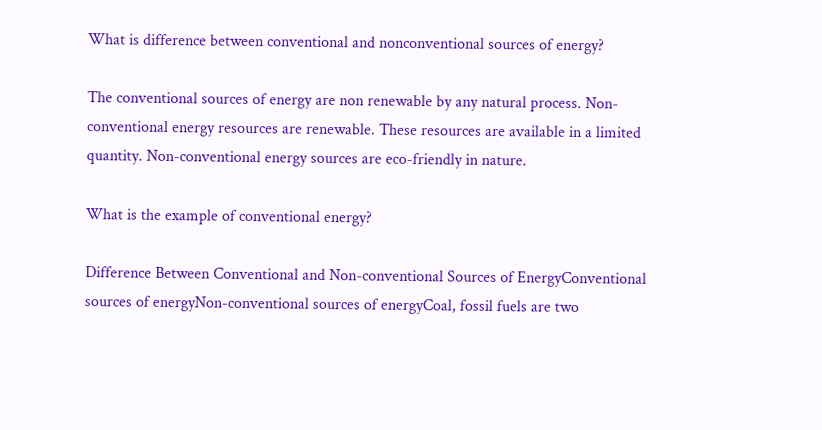What is difference between conventional and nonconventional sources of energy?

The conventional sources of energy are non renewable by any natural process. Non-conventional energy resources are renewable. These resources are available in a limited quantity. Non-conventional energy sources are eco-friendly in nature.

What is the example of conventional energy?

Difference Between Conventional and Non-conventional Sources of EnergyConventional sources of energyNon-conventional sources of energyCoal, fossil fuels are two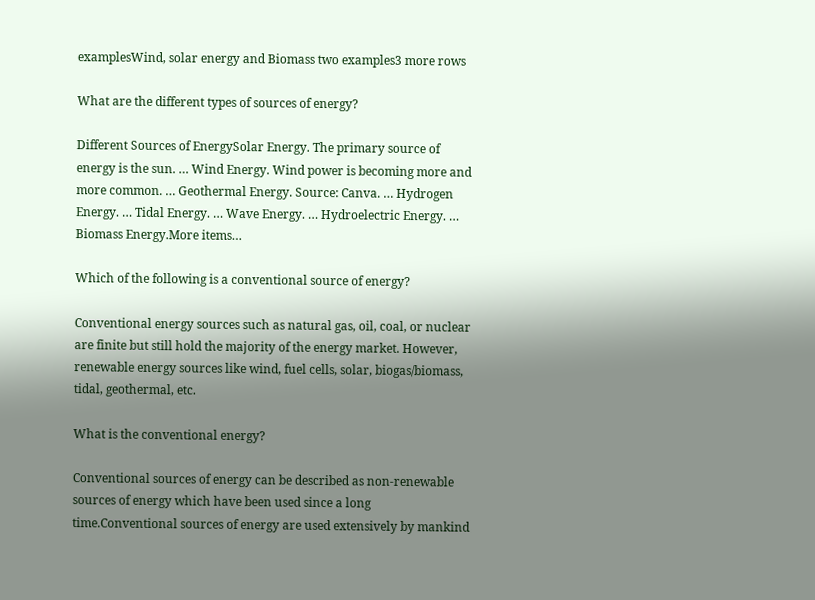examplesWind, solar energy and Biomass two examples3 more rows

What are the different types of sources of energy?

Different Sources of EnergySolar Energy. The primary source of energy is the sun. … Wind Energy. Wind power is becoming more and more common. … Geothermal Energy. Source: Canva. … Hydrogen Energy. … Tidal Energy. … Wave Energy. … Hydroelectric Energy. … Biomass Energy.More items…

Which of the following is a conventional source of energy?

Conventional energy sources such as natural gas, oil, coal, or nuclear are finite but still hold the majority of the energy market. However, renewable energy sources like wind, fuel cells, solar, biogas/biomass, tidal, geothermal, etc.

What is the conventional energy?

Conventional sources of energy can be described as non-renewable sources of energy which have been used since a long time.Conventional sources of energy are used extensively by mankind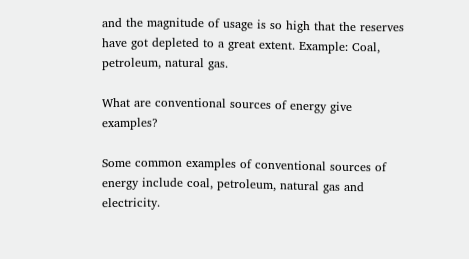and the magnitude of usage is so high that the reserves have got depleted to a great extent. Example: Coal, petroleum, natural gas.

What are conventional sources of energy give examples?

Some common examples of conventional sources of energy include coal, petroleum, natural gas and electricity.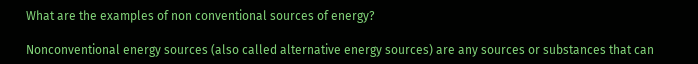What are the examples of non conventional sources of energy?

Nonconventional energy sources (also called alternative energy sources) are any sources or substances that can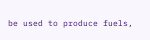be used to produce fuels,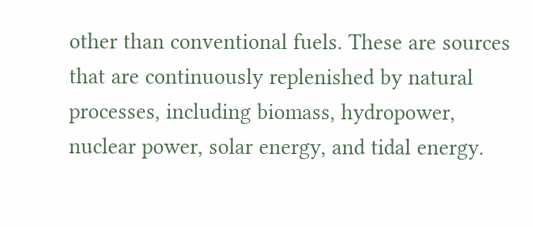other than conventional fuels. These are sources that are continuously replenished by natural processes, including biomass, hydropower, nuclear power, solar energy, and tidal energy.